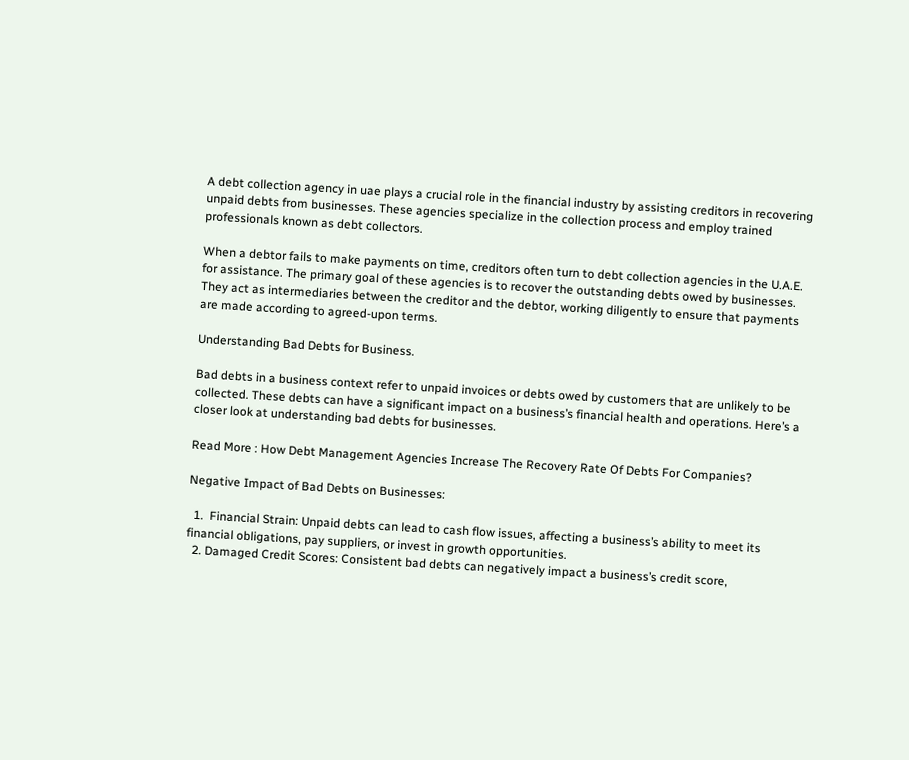A debt collection agency in uae plays a crucial role in the financial industry by assisting creditors in recovering unpaid debts from businesses. These agencies specialize in the collection process and employ trained professionals known as debt collectors.

When a debtor fails to make payments on time, creditors often turn to debt collection agencies in the U.A.E. for assistance. The primary goal of these agencies is to recover the outstanding debts owed by businesses. They act as intermediaries between the creditor and the debtor, working diligently to ensure that payments are made according to agreed-upon terms.

Understanding Bad Debts for Business.

Bad debts in a business context refer to unpaid invoices or debts owed by customers that are unlikely to be collected. These debts can have a significant impact on a business’s financial health and operations. Here’s a closer look at understanding bad debts for businesses.

Read More : How Debt Management Agencies Increase The Recovery Rate Of Debts For Companies?

Negative Impact of Bad Debts on Businesses:

  1.  Financial Strain: Unpaid debts can lead to cash flow issues, affecting a business’s ability to meet its financial obligations, pay suppliers, or invest in growth opportunities.
  2. Damaged Credit Scores: Consistent bad debts can negatively impact a business’s credit score,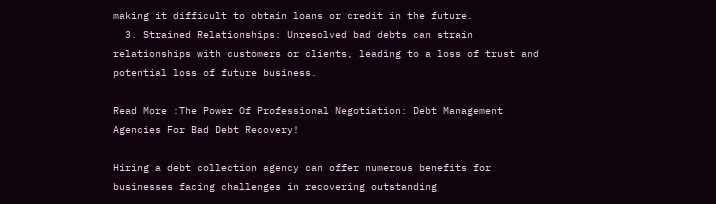making it difficult to obtain loans or credit in the future.
  3. Strained Relationships: Unresolved bad debts can strain relationships with customers or clients, leading to a loss of trust and potential loss of future business.

Read More :The Power Of Professional Negotiation: Debt Management Agencies For Bad Debt Recovery!

Hiring a debt collection agency can offer numerous benefits for businesses facing challenges in recovering outstanding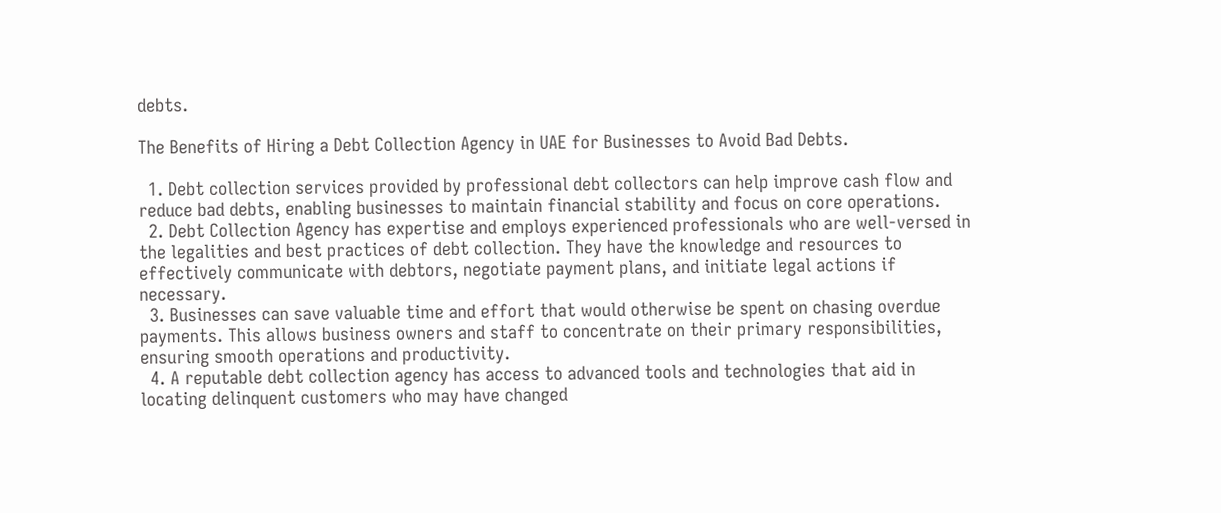debts.

The Benefits of Hiring a Debt Collection Agency in UAE for Businesses to Avoid Bad Debts.

  1. Debt collection services provided by professional debt collectors can help improve cash flow and reduce bad debts, enabling businesses to maintain financial stability and focus on core operations.
  2. Debt Collection Agency has expertise and employs experienced professionals who are well-versed in the legalities and best practices of debt collection. They have the knowledge and resources to effectively communicate with debtors, negotiate payment plans, and initiate legal actions if necessary.
  3. Businesses can save valuable time and effort that would otherwise be spent on chasing overdue payments. This allows business owners and staff to concentrate on their primary responsibilities, ensuring smooth operations and productivity.
  4. A reputable debt collection agency has access to advanced tools and technologies that aid in locating delinquent customers who may have changed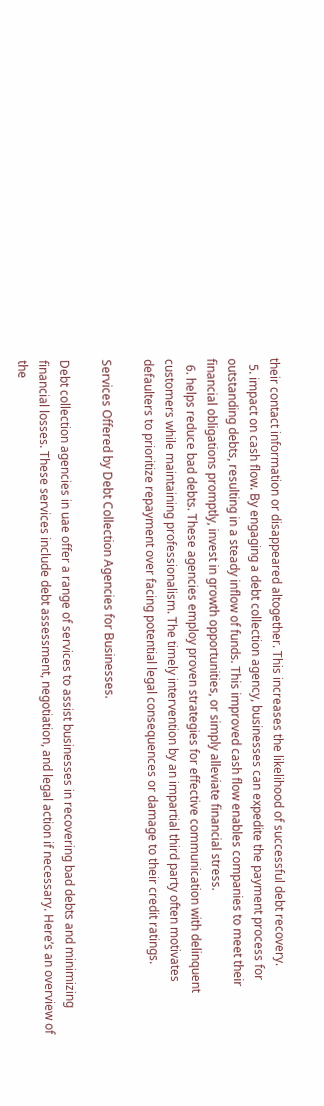their contact information or disappeared altogether. This increases the likelihood of successful debt recovery.
  5. impact on cash flow. By engaging a debt collection agency, businesses can expedite the payment process for outstanding debts, resulting in a steady inflow of funds. This improved cash flow enables companies to meet their financial obligations promptly, invest in growth opportunities, or simply alleviate financial stress.
  6. helps reduce bad debts. These agencies employ proven strategies for effective communication with delinquent customers while maintaining professionalism. The timely intervention by an impartial third party often motivates defaulters to prioritize repayment over facing potential legal consequences or damage to their credit ratings.

Services Offered by Debt Collection Agencies for Businesses.

Debt collection agencies in uae offer a range of services to assist businesses in recovering bad debts and minimizing financial losses. These services include debt assessment, negotiation, and legal action if necessary. Here’s an overview of the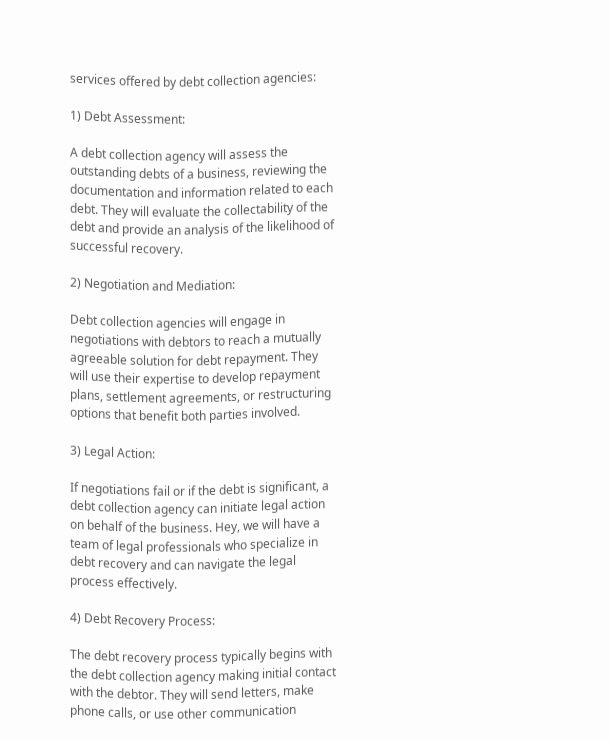services offered by debt collection agencies:

1) Debt Assessment:

A debt collection agency will assess the outstanding debts of a business, reviewing the documentation and information related to each debt. They will evaluate the collectability of the debt and provide an analysis of the likelihood of successful recovery.

2) Negotiation and Mediation:

Debt collection agencies will engage in negotiations with debtors to reach a mutually agreeable solution for debt repayment. They will use their expertise to develop repayment plans, settlement agreements, or restructuring options that benefit both parties involved.

3) Legal Action:

If negotiations fail or if the debt is significant, a debt collection agency can initiate legal action on behalf of the business. Hey, we will have a team of legal professionals who specialize in debt recovery and can navigate the legal process effectively.

4) Debt Recovery Process:

The debt recovery process typically begins with the debt collection agency making initial contact with the debtor. They will send letters, make phone calls, or use other communication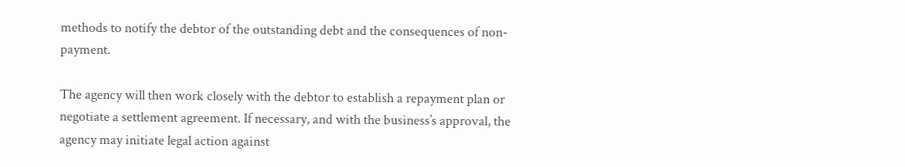methods to notify the debtor of the outstanding debt and the consequences of non-payment.

The agency will then work closely with the debtor to establish a repayment plan or negotiate a settlement agreement. If necessary, and with the business’s approval, the agency may initiate legal action against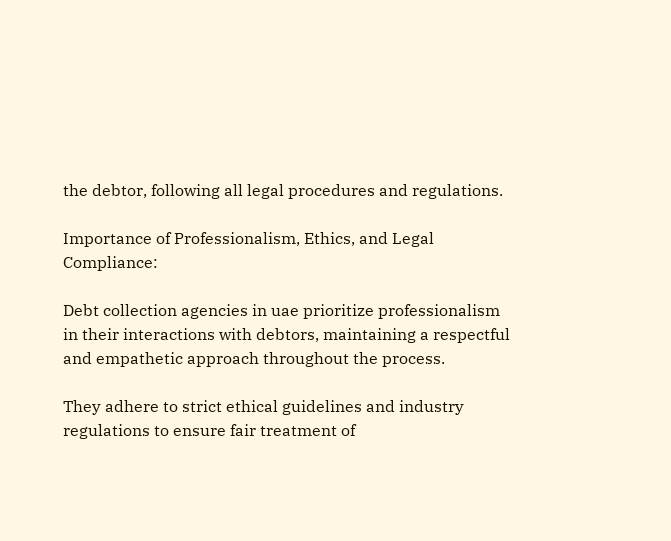the debtor, following all legal procedures and regulations.

Importance of Professionalism, Ethics, and Legal Compliance:

Debt collection agencies in uae prioritize professionalism in their interactions with debtors, maintaining a respectful and empathetic approach throughout the process.

They adhere to strict ethical guidelines and industry regulations to ensure fair treatment of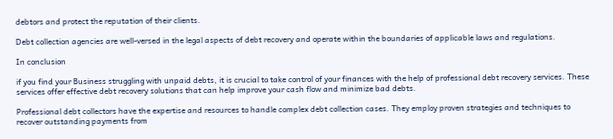debtors and protect the reputation of their clients.

Debt collection agencies are well-versed in the legal aspects of debt recovery and operate within the boundaries of applicable laws and regulations.

In conclusion

if you find your Business struggling with unpaid debts, it is crucial to take control of your finances with the help of professional debt recovery services. These services offer effective debt recovery solutions that can help improve your cash flow and minimize bad debts.

Professional debt collectors have the expertise and resources to handle complex debt collection cases. They employ proven strategies and techniques to recover outstanding payments from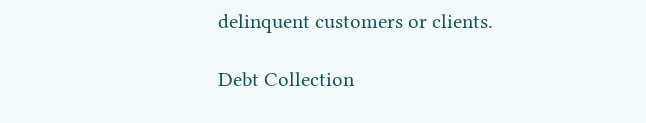delinquent customers or clients.

Debt Collection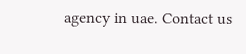agency in uae. Contact us